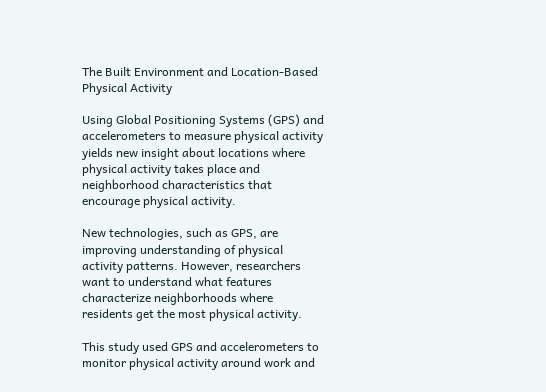The Built Environment and Location-Based Physical Activity

Using Global Positioning Systems (GPS) and accelerometers to measure physical activity yields new insight about locations where physical activity takes place and neighborhood characteristics that encourage physical activity.

New technologies, such as GPS, are improving understanding of physical activity patterns. However, researchers want to understand what features characterize neighborhoods where residents get the most physical activity.

This study used GPS and accelerometers to monitor physical activity around work and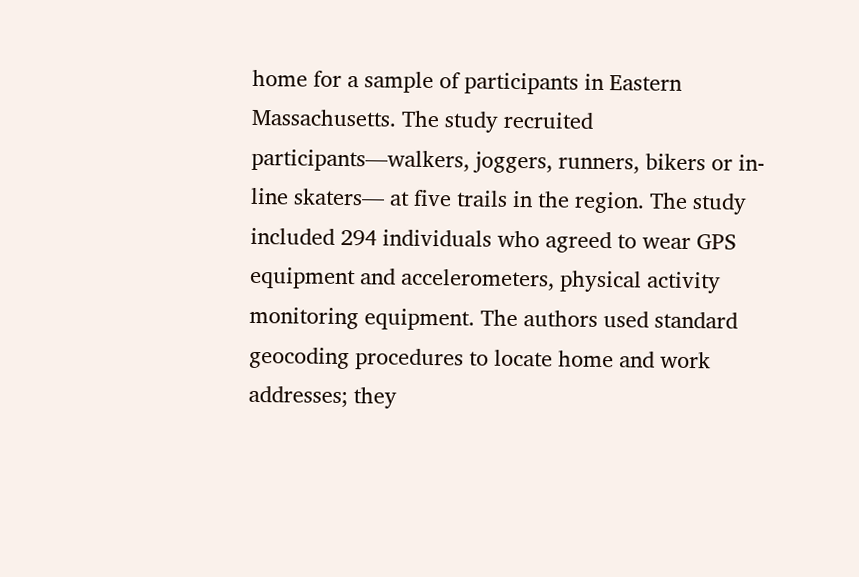home for a sample of participants in Eastern Massachusetts. The study recruited participants—walkers, joggers, runners, bikers or in-line skaters— at five trails in the region. The study included 294 individuals who agreed to wear GPS equipment and accelerometers, physical activity monitoring equipment. The authors used standard geocoding procedures to locate home and work addresses; they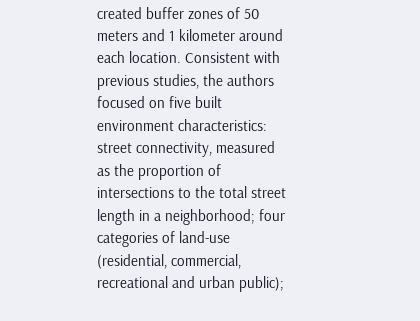created buffer zones of 50 meters and 1 kilometer around each location. Consistent with previous studies, the authors focused on five built environment characteristics: street connectivity, measured as the proportion of intersections to the total street length in a neighborhood; four categories of land-use (residential, commercial, recreational and urban public);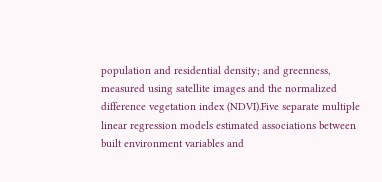population and residential density; and greenness, measured using satellite images and the normalized difference vegetation index (NDVI).Five separate multiple linear regression models estimated associations between built environment variables and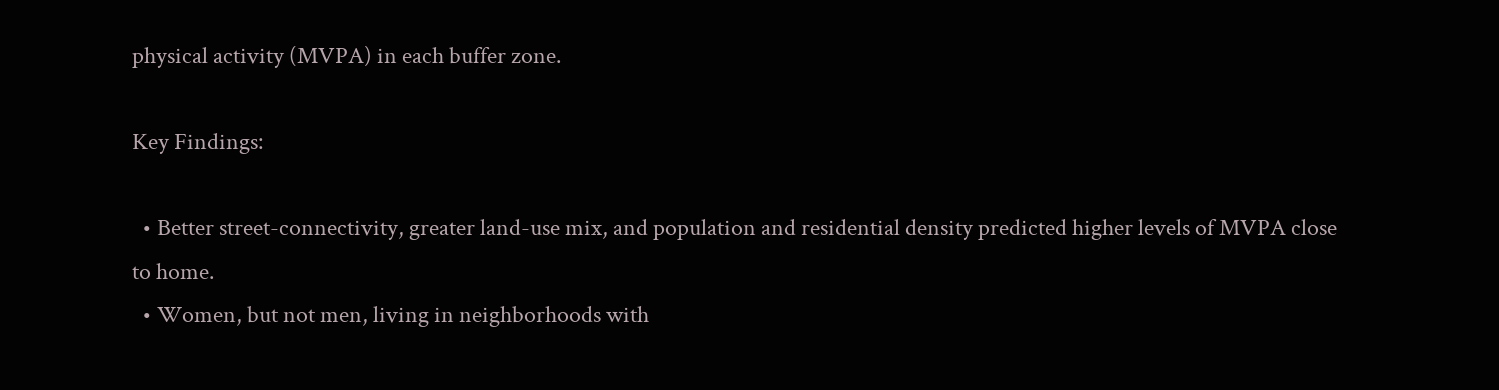physical activity (MVPA) in each buffer zone.

Key Findings:

  • Better street-connectivity, greater land-use mix, and population and residential density predicted higher levels of MVPA close to home.
  • Women, but not men, living in neighborhoods with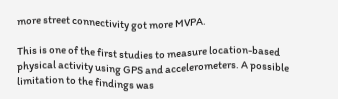more street connectivity got more MVPA.

This is one of the first studies to measure location-based physical activity using GPS and accelerometers. A possible limitation to the findings was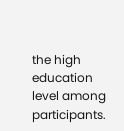the high education level among participants.